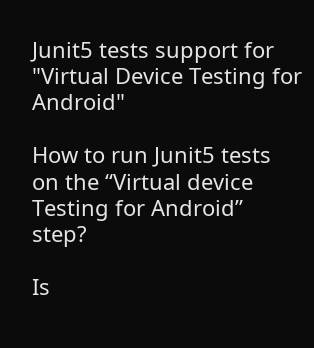Junit5 tests support for "Virtual Device Testing for Android"

How to run Junit5 tests on the “Virtual device Testing for Android” step?

Is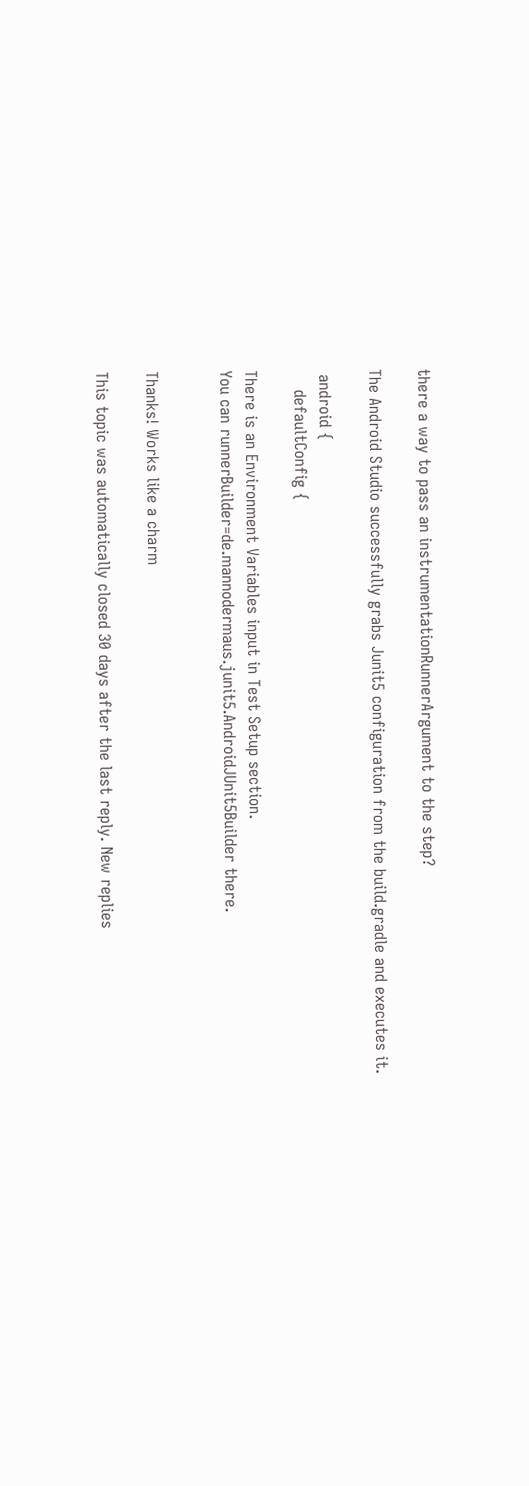there a way to pass an instrumentationRunnerArgument to the step?

The Android Studio successfully grabs Junit5 configuration from the build.gradle and executes it.

 android {
    defaultConfig {

There is an Environment Variables input in Test Setup section.
You can runnerBuilder=de.mannodermaus.junit5.AndroidJUnit5Builder there.


Thanks! Works like a charm

This topic was automatically closed 30 days after the last reply. New replies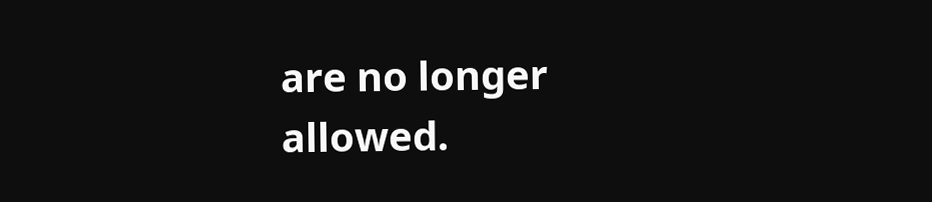are no longer allowed.